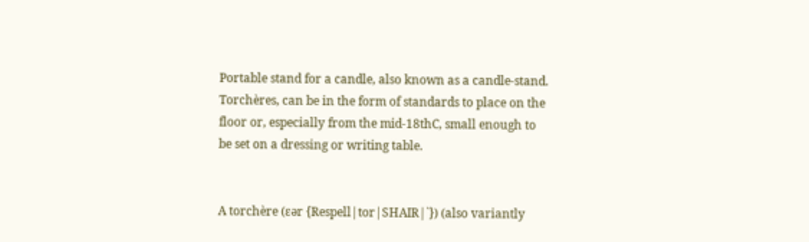Portable stand for a candle, also known as a candle-stand. Torchères, can be in the form of standards to place on the floor or, especially from the mid-18thC, small enough to be set on a dressing or writing table.


A torchère (ɛər {Respell|tor|SHAIR|`}) (also variantly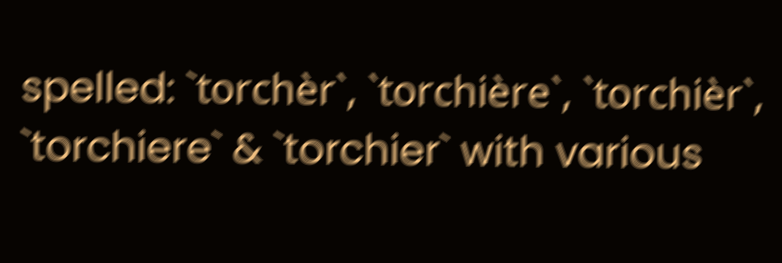spelled: `torchèr`, `torchière`, `torchièr`, `torchiere` & `torchier` with various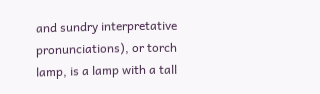and sundry interpretative pronunciations), or torch lamp, is a lamp with a tall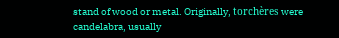stand of wood or metal. Originally, torchères were candelabra, usually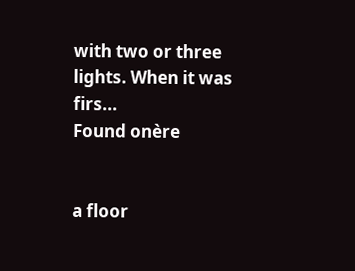with two or three lights. When it was firs...
Found onère


a floor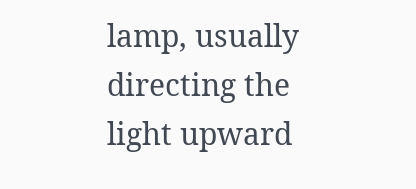lamp, usually directing the light upward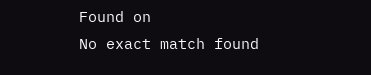Found on
No exact match found